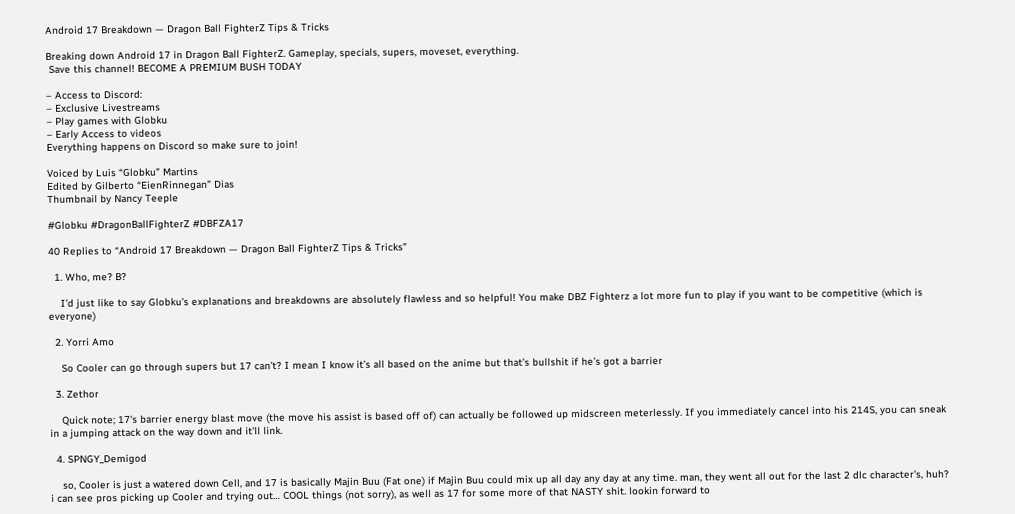Android 17 Breakdown — Dragon Ball FighterZ Tips & Tricks

Breaking down Android 17 in Dragon Ball FighterZ. Gameplay, specials, supers, moveset, everything.
 Save this channel! BECOME A PREMIUM BUSH TODAY

– Access to Discord:
– Exclusive Livestreams
– Play games with Globku
– Early Access to videos
Everything happens on Discord so make sure to join!

Voiced by Luis “Globku” Martins
Edited by Gilberto “EienRinnegan” Dias
Thumbnail by Nancy Teeple

#Globku #DragonBallFighterZ #DBFZA17

40 Replies to “Android 17 Breakdown — Dragon Ball FighterZ Tips & Tricks”

  1. Who, me? B?

    I’d just like to say Globku’s explanations and breakdowns are absolutely flawless and so helpful! You make DBZ Fighterz a lot more fun to play if you want to be competitive (which is everyone)

  2. Yorri Amo

    So Cooler can go through supers but 17 can’t? I mean I know it’s all based on the anime but that’s bullshit if he’s got a barrier

  3. Zethor

    Quick note; 17's barrier energy blast move (the move his assist is based off of) can actually be followed up midscreen meterlessly. If you immediately cancel into his 214S, you can sneak in a jumping attack on the way down and it'll link.

  4. SPNGY_Demigod

    so, Cooler is just a watered down Cell, and 17 is basically Majin Buu (Fat one) if Majin Buu could mix up all day any day at any time. man, they went all out for the last 2 dlc character's, huh? i can see pros picking up Cooler and trying out… COOL things (not sorry), as well as 17 for some more of that NASTY shit. lookin forward to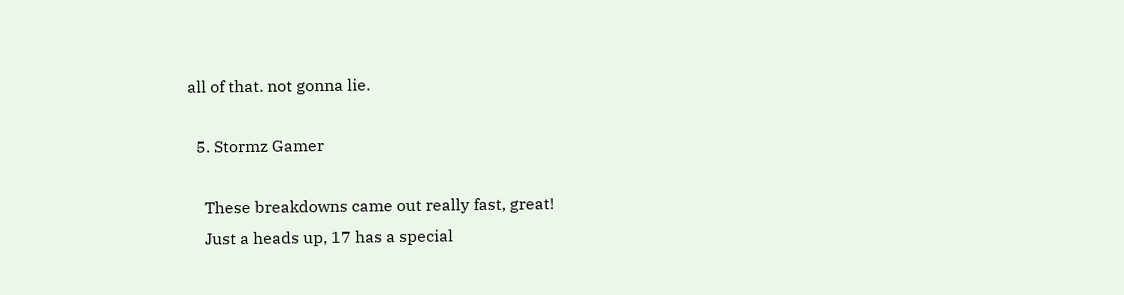all of that. not gonna lie.

  5. Stormz Gamer

    These breakdowns came out really fast, great!
    Just a heads up, 17 has a special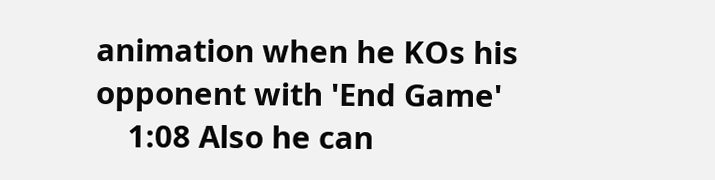animation when he KOs his opponent with 'End Game'
    1:08 Also he can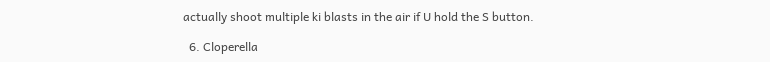actually shoot multiple ki blasts in the air if U hold the S button.

  6. Cloperella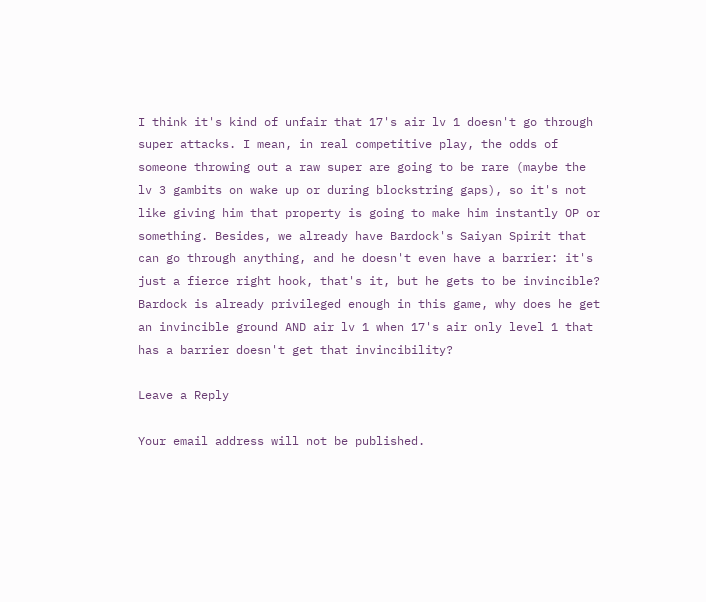I think it's kind of unfair that 17's air lv 1 doesn't go through super attacks. I mean, in real competitive play, the odds of someone throwing out a raw super are going to be rare (maybe the lv 3 gambits on wake up or during blockstring gaps), so it's not like giving him that property is going to make him instantly OP or something. Besides, we already have Bardock's Saiyan Spirit that can go through anything, and he doesn't even have a barrier: it's just a fierce right hook, that's it, but he gets to be invincible? Bardock is already privileged enough in this game, why does he get an invincible ground AND air lv 1 when 17's air only level 1 that has a barrier doesn't get that invincibility?

Leave a Reply

Your email address will not be published.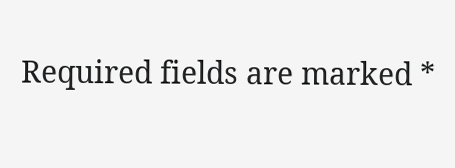Required fields are marked *